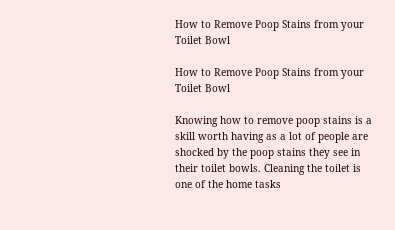How to Remove Poop Stains from your Toilet Bowl

How to Remove Poop Stains from your Toilet Bowl

Knowing how to remove poop stains is a skill worth having as a lot of people are shocked by the poop stains they see in their toilet bowls. Cleaning the toilet is one of the home tasks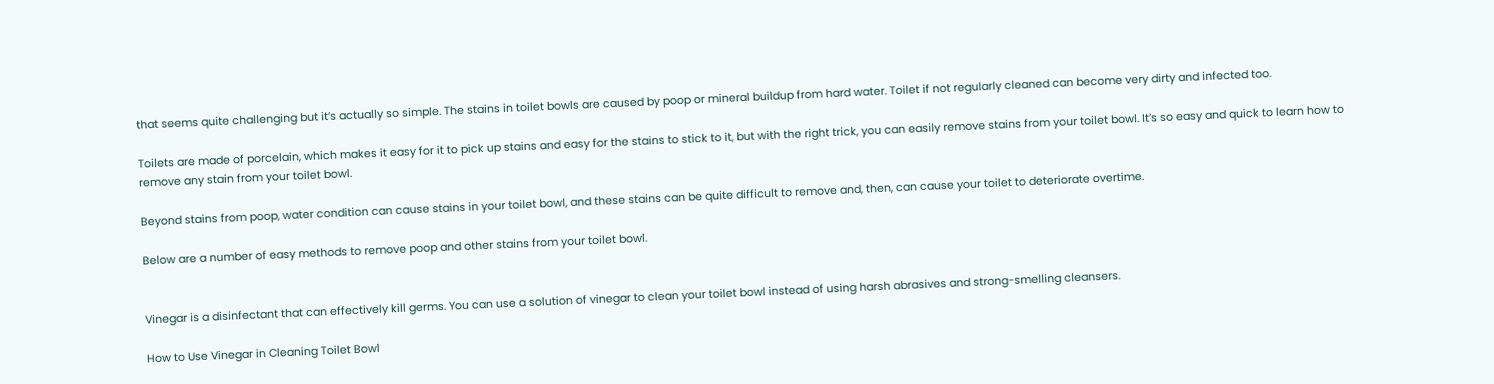that seems quite challenging but it’s actually so simple. The stains in toilet bowls are caused by poop or mineral buildup from hard water. Toilet if not regularly cleaned can become very dirty and infected too.

Toilets are made of porcelain, which makes it easy for it to pick up stains and easy for the stains to stick to it, but with the right trick, you can easily remove stains from your toilet bowl. It’s so easy and quick to learn how to remove any stain from your toilet bowl.

Beyond stains from poop, water condition can cause stains in your toilet bowl, and these stains can be quite difficult to remove and, then, can cause your toilet to deteriorate overtime.

Below are a number of easy methods to remove poop and other stains from your toilet bowl.


Vinegar is a disinfectant that can effectively kill germs. You can use a solution of vinegar to clean your toilet bowl instead of using harsh abrasives and strong-smelling cleansers.

How to Use Vinegar in Cleaning Toilet Bowl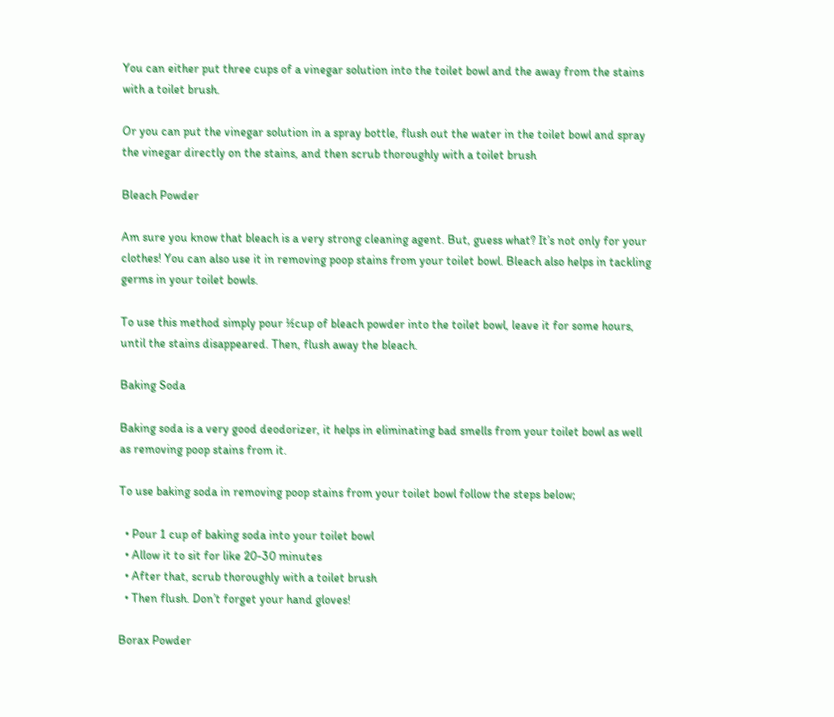You can either put three cups of a vinegar solution into the toilet bowl and the away from the stains with a toilet brush.

Or you can put the vinegar solution in a spray bottle, flush out the water in the toilet bowl and spray the vinegar directly on the stains, and then scrub thoroughly with a toilet brush

Bleach Powder

Am sure you know that bleach is a very strong cleaning agent. But, guess what? It’s not only for your clothes! You can also use it in removing poop stains from your toilet bowl. Bleach also helps in tackling germs in your toilet bowls.

To use this method simply pour ½cup of bleach powder into the toilet bowl, leave it for some hours, until the stains disappeared. Then, flush away the bleach.

Baking Soda

Baking soda is a very good deodorizer, it helps in eliminating bad smells from your toilet bowl as well as removing poop stains from it.

To use baking soda in removing poop stains from your toilet bowl follow the steps below;

  • Pour 1 cup of baking soda into your toilet bowl
  • Allow it to sit for like 20-30 minutes
  • After that, scrub thoroughly with a toilet brush
  • Then flush. Don’t forget your hand gloves!

Borax Powder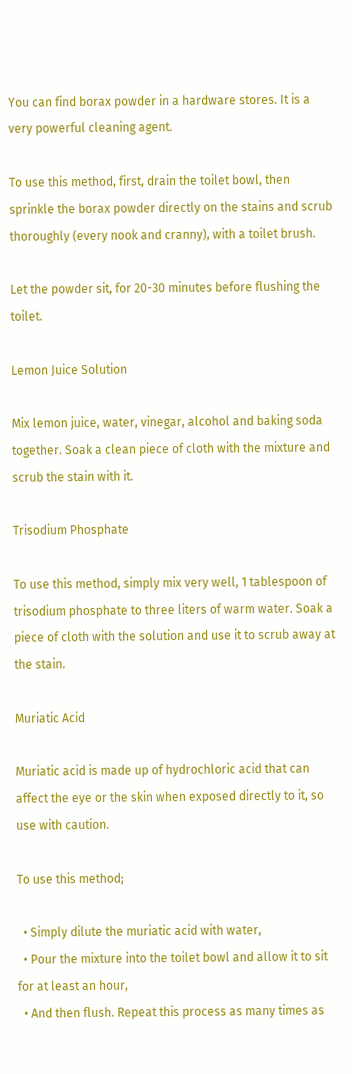You can find borax powder in a hardware stores. It is a very powerful cleaning agent.

To use this method, first, drain the toilet bowl, then sprinkle the borax powder directly on the stains and scrub thoroughly (every nook and cranny), with a toilet brush.

Let the powder sit, for 20-30 minutes before flushing the toilet.

Lemon Juice Solution

Mix lemon juice, water, vinegar, alcohol and baking soda together. Soak a clean piece of cloth with the mixture and scrub the stain with it.

Trisodium Phosphate

To use this method, simply mix very well, 1 tablespoon of trisodium phosphate to three liters of warm water. Soak a piece of cloth with the solution and use it to scrub away at the stain.

Muriatic Acid

Muriatic acid is made up of hydrochloric acid that can affect the eye or the skin when exposed directly to it, so use with caution.

To use this method;

  • Simply dilute the muriatic acid with water,
  • Pour the mixture into the toilet bowl and allow it to sit for at least an hour,
  • And then flush. Repeat this process as many times as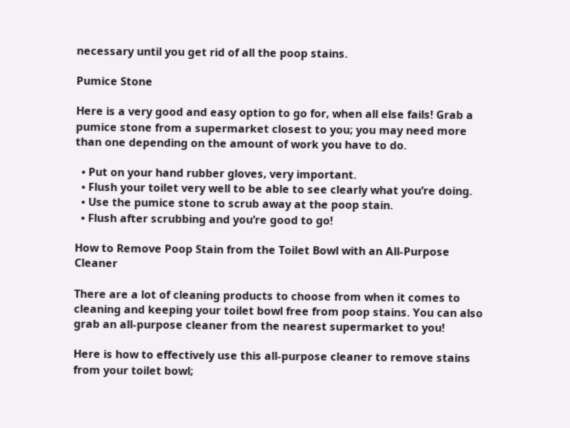necessary until you get rid of all the poop stains.

Pumice Stone

Here is a very good and easy option to go for, when all else fails! Grab a pumice stone from a supermarket closest to you; you may need more than one depending on the amount of work you have to do.

  • Put on your hand rubber gloves, very important.
  • Flush your toilet very well to be able to see clearly what you’re doing.
  • Use the pumice stone to scrub away at the poop stain.
  • Flush after scrubbing and you’re good to go!

How to Remove Poop Stain from the Toilet Bowl with an All-Purpose Cleaner

There are a lot of cleaning products to choose from when it comes to cleaning and keeping your toilet bowl free from poop stains. You can also grab an all-purpose cleaner from the nearest supermarket to you!

Here is how to effectively use this all-purpose cleaner to remove stains from your toilet bowl;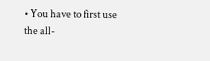• You have to first use the all-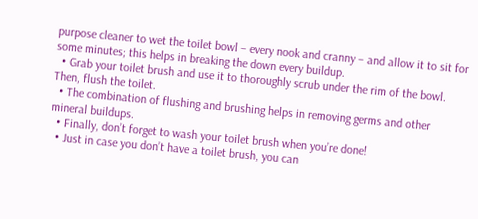purpose cleaner to wet the toilet bowl – every nook and cranny – and allow it to sit for some minutes; this helps in breaking the down every buildup.
  • Grab your toilet brush and use it to thoroughly scrub under the rim of the bowl. Then, flush the toilet.
  • The combination of flushing and brushing helps in removing germs and other mineral buildups.
  • Finally, don’t forget to wash your toilet brush when you’re done!
  • Just in case you don’t have a toilet brush, you can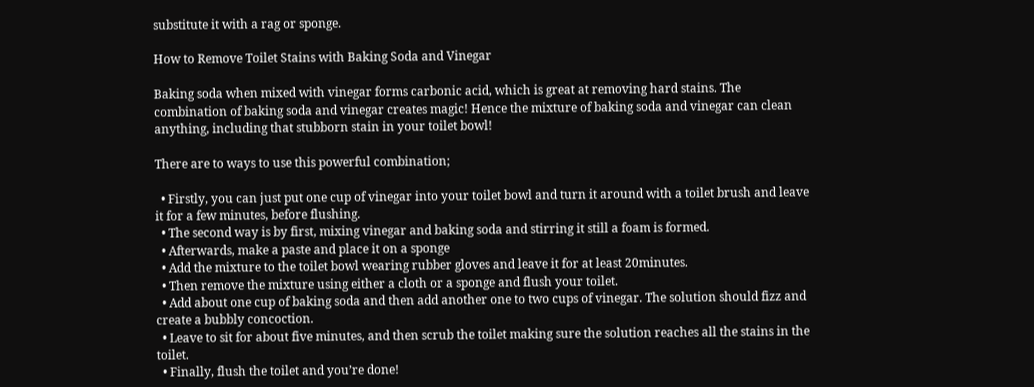substitute it with a rag or sponge.

How to Remove Toilet Stains with Baking Soda and Vinegar

Baking soda when mixed with vinegar forms carbonic acid, which is great at removing hard stains. The combination of baking soda and vinegar creates magic! Hence the mixture of baking soda and vinegar can clean anything, including that stubborn stain in your toilet bowl!

There are to ways to use this powerful combination;

  • Firstly, you can just put one cup of vinegar into your toilet bowl and turn it around with a toilet brush and leave it for a few minutes, before flushing.
  • The second way is by first, mixing vinegar and baking soda and stirring it still a foam is formed.
  • Afterwards, make a paste and place it on a sponge
  • Add the mixture to the toilet bowl wearing rubber gloves and leave it for at least 20minutes.
  • Then remove the mixture using either a cloth or a sponge and flush your toilet.
  • Add about one cup of baking soda and then add another one to two cups of vinegar. The solution should fizz and create a bubbly concoction.
  • Leave to sit for about five minutes, and then scrub the toilet making sure the solution reaches all the stains in the toilet.
  • Finally, flush the toilet and you’re done!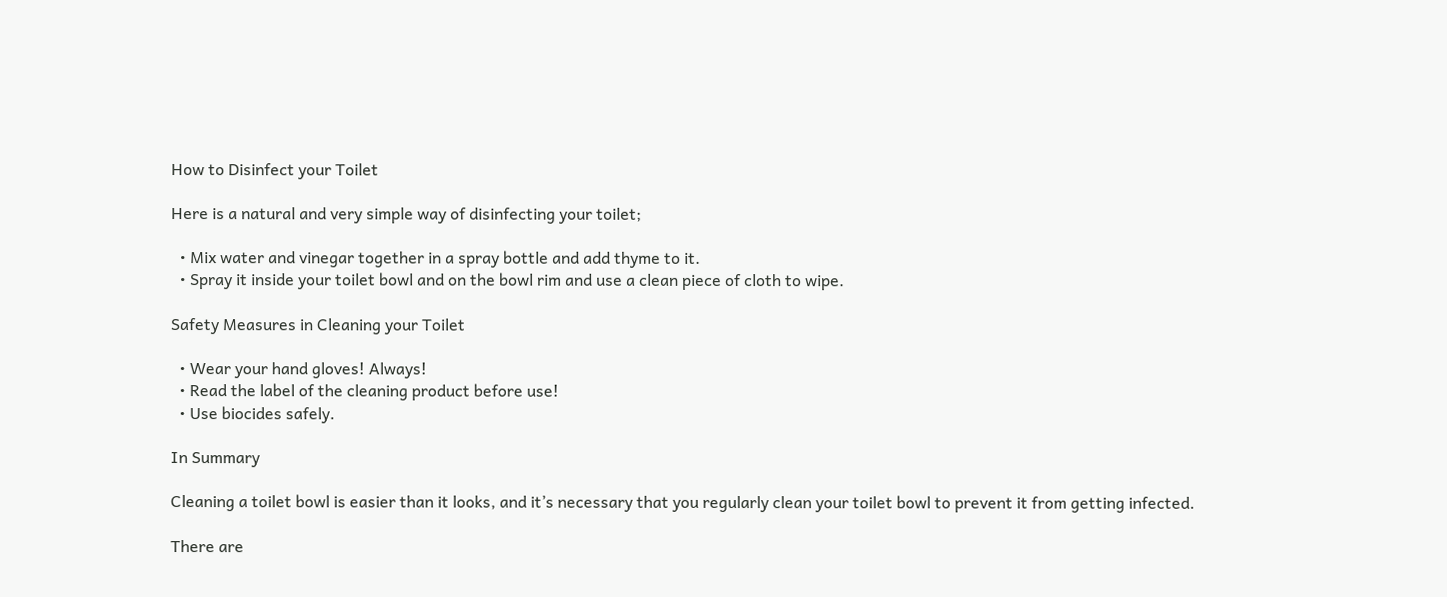How to Disinfect your Toilet

Here is a natural and very simple way of disinfecting your toilet;

  • Mix water and vinegar together in a spray bottle and add thyme to it.
  • Spray it inside your toilet bowl and on the bowl rim and use a clean piece of cloth to wipe.

Safety Measures in Cleaning your Toilet

  • Wear your hand gloves! Always!
  • Read the label of the cleaning product before use!
  • Use biocides safely.

In Summary

Cleaning a toilet bowl is easier than it looks, and it’s necessary that you regularly clean your toilet bowl to prevent it from getting infected.

There are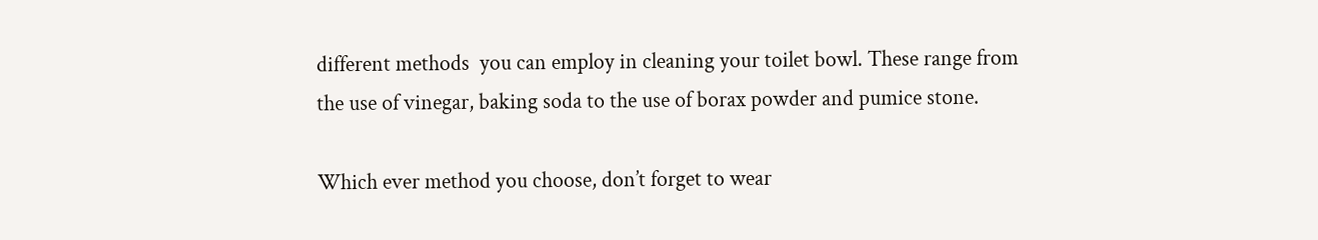different methods  you can employ in cleaning your toilet bowl. These range from the use of vinegar, baking soda to the use of borax powder and pumice stone.

Which ever method you choose, don’t forget to wear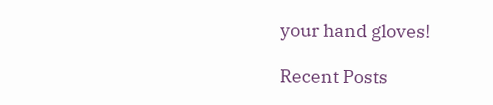your hand gloves!

Recent Posts